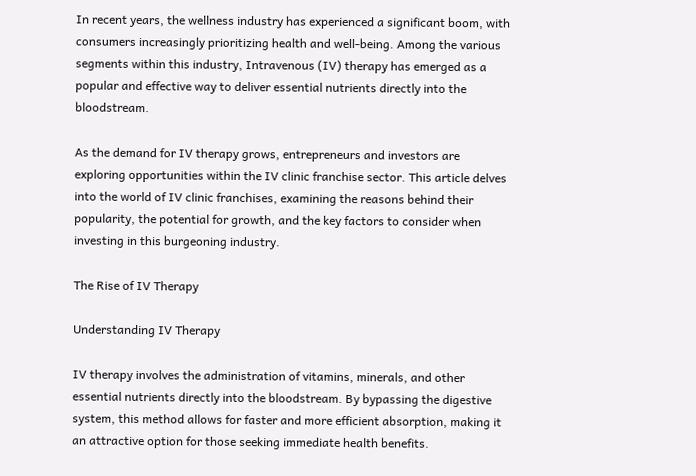In recent years, the wellness industry has experienced a significant boom, with consumers increasingly prioritizing health and well-being. Among the various segments within this industry, Intravenous (IV) therapy has emerged as a popular and effective way to deliver essential nutrients directly into the bloodstream.

As the demand for IV therapy grows, entrepreneurs and investors are exploring opportunities within the IV clinic franchise sector. This article delves into the world of IV clinic franchises, examining the reasons behind their popularity, the potential for growth, and the key factors to consider when investing in this burgeoning industry.

The Rise of IV Therapy

Understanding IV Therapy

IV therapy involves the administration of vitamins, minerals, and other essential nutrients directly into the bloodstream. By bypassing the digestive system, this method allows for faster and more efficient absorption, making it an attractive option for those seeking immediate health benefits.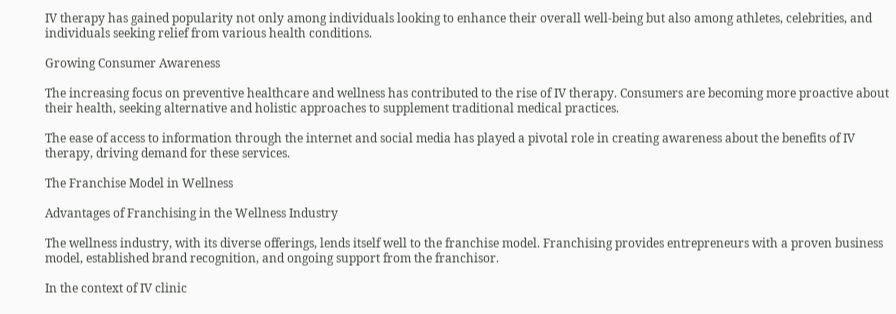IV therapy has gained popularity not only among individuals looking to enhance their overall well-being but also among athletes, celebrities, and individuals seeking relief from various health conditions.

Growing Consumer Awareness

The increasing focus on preventive healthcare and wellness has contributed to the rise of IV therapy. Consumers are becoming more proactive about their health, seeking alternative and holistic approaches to supplement traditional medical practices.

The ease of access to information through the internet and social media has played a pivotal role in creating awareness about the benefits of IV therapy, driving demand for these services.

The Franchise Model in Wellness

Advantages of Franchising in the Wellness Industry

The wellness industry, with its diverse offerings, lends itself well to the franchise model. Franchising provides entrepreneurs with a proven business model, established brand recognition, and ongoing support from the franchisor.

In the context of IV clinic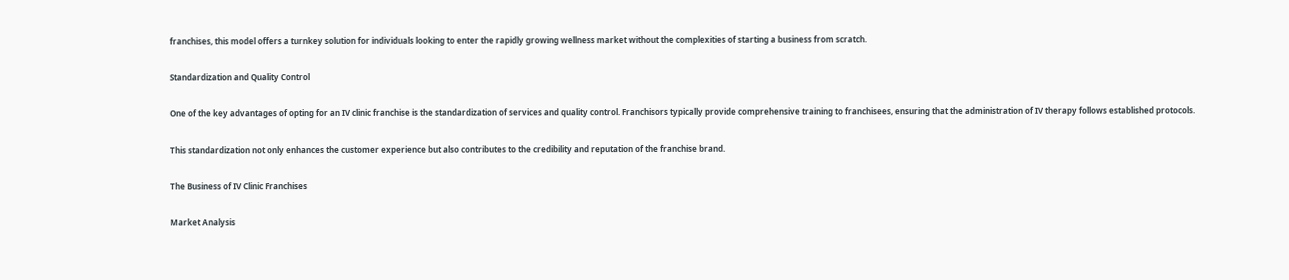franchises, this model offers a turnkey solution for individuals looking to enter the rapidly growing wellness market without the complexities of starting a business from scratch.

Standardization and Quality Control

One of the key advantages of opting for an IV clinic franchise is the standardization of services and quality control. Franchisors typically provide comprehensive training to franchisees, ensuring that the administration of IV therapy follows established protocols.

This standardization not only enhances the customer experience but also contributes to the credibility and reputation of the franchise brand.

The Business of IV Clinic Franchises

Market Analysis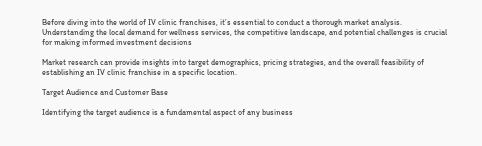Before diving into the world of IV clinic franchises, it’s essential to conduct a thorough market analysis. Understanding the local demand for wellness services, the competitive landscape, and potential challenges is crucial for making informed investment decisions

Market research can provide insights into target demographics, pricing strategies, and the overall feasibility of establishing an IV clinic franchise in a specific location.

Target Audience and Customer Base

Identifying the target audience is a fundamental aspect of any business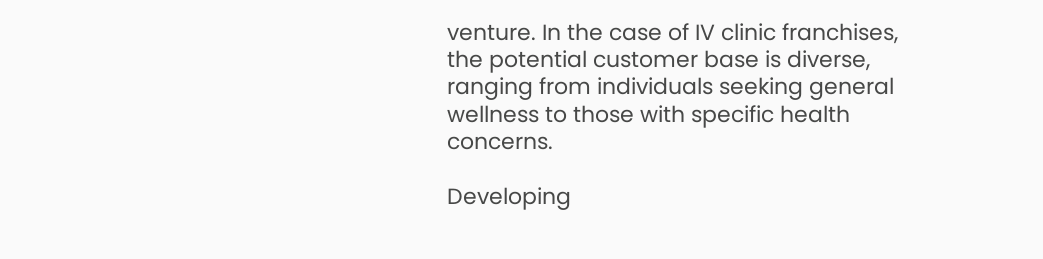venture. In the case of IV clinic franchises, the potential customer base is diverse, ranging from individuals seeking general wellness to those with specific health concerns.

Developing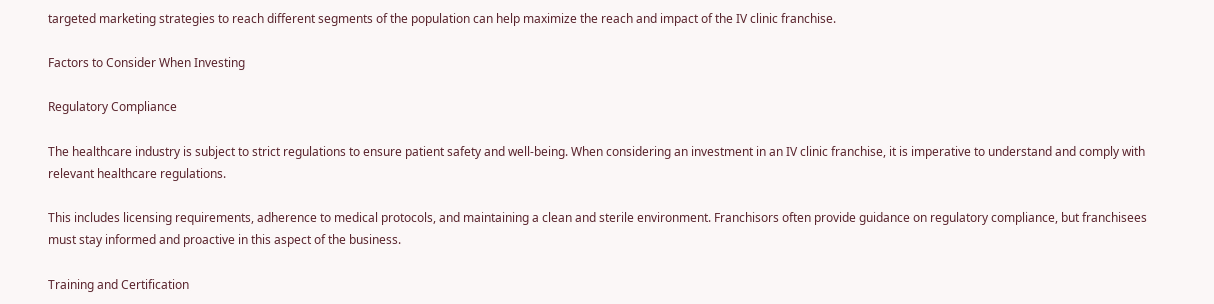targeted marketing strategies to reach different segments of the population can help maximize the reach and impact of the IV clinic franchise.

Factors to Consider When Investing

Regulatory Compliance

The healthcare industry is subject to strict regulations to ensure patient safety and well-being. When considering an investment in an IV clinic franchise, it is imperative to understand and comply with relevant healthcare regulations.

This includes licensing requirements, adherence to medical protocols, and maintaining a clean and sterile environment. Franchisors often provide guidance on regulatory compliance, but franchisees must stay informed and proactive in this aspect of the business.

Training and Certification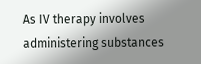As IV therapy involves administering substances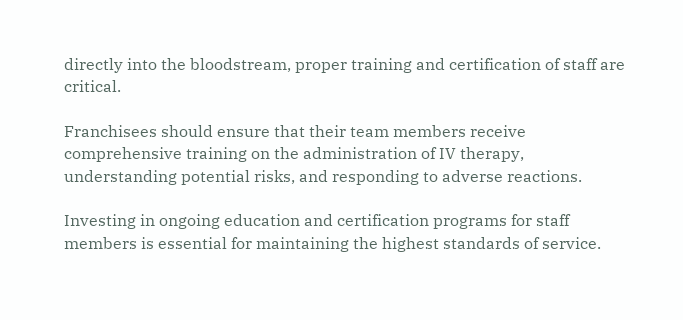directly into the bloodstream, proper training and certification of staff are critical.

Franchisees should ensure that their team members receive comprehensive training on the administration of IV therapy, understanding potential risks, and responding to adverse reactions.

Investing in ongoing education and certification programs for staff members is essential for maintaining the highest standards of service.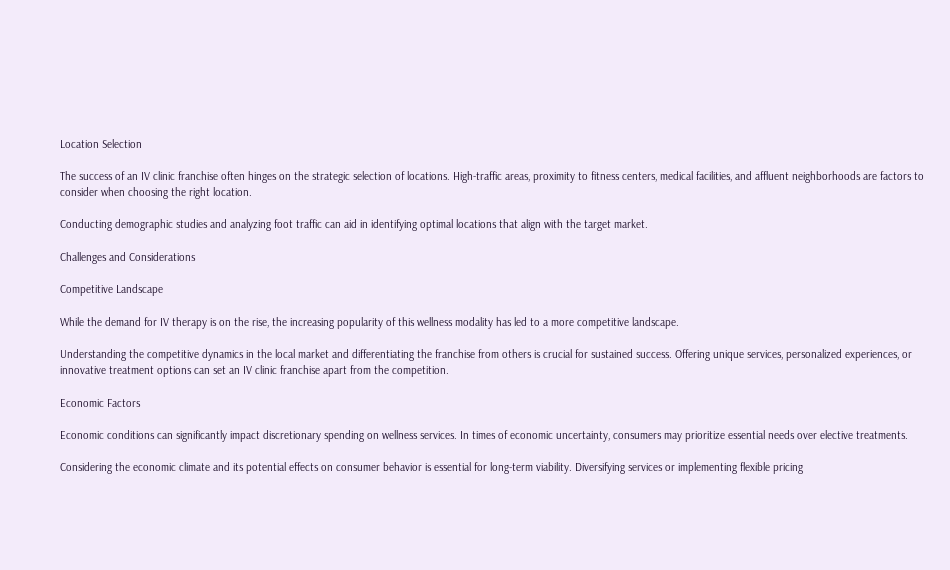Location Selection

The success of an IV clinic franchise often hinges on the strategic selection of locations. High-traffic areas, proximity to fitness centers, medical facilities, and affluent neighborhoods are factors to consider when choosing the right location.

Conducting demographic studies and analyzing foot traffic can aid in identifying optimal locations that align with the target market.

Challenges and Considerations

Competitive Landscape

While the demand for IV therapy is on the rise, the increasing popularity of this wellness modality has led to a more competitive landscape.

Understanding the competitive dynamics in the local market and differentiating the franchise from others is crucial for sustained success. Offering unique services, personalized experiences, or innovative treatment options can set an IV clinic franchise apart from the competition.

Economic Factors

Economic conditions can significantly impact discretionary spending on wellness services. In times of economic uncertainty, consumers may prioritize essential needs over elective treatments.

Considering the economic climate and its potential effects on consumer behavior is essential for long-term viability. Diversifying services or implementing flexible pricing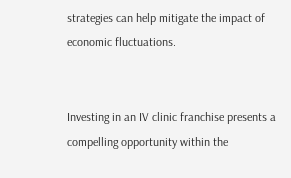strategies can help mitigate the impact of economic fluctuations.


Investing in an IV clinic franchise presents a compelling opportunity within the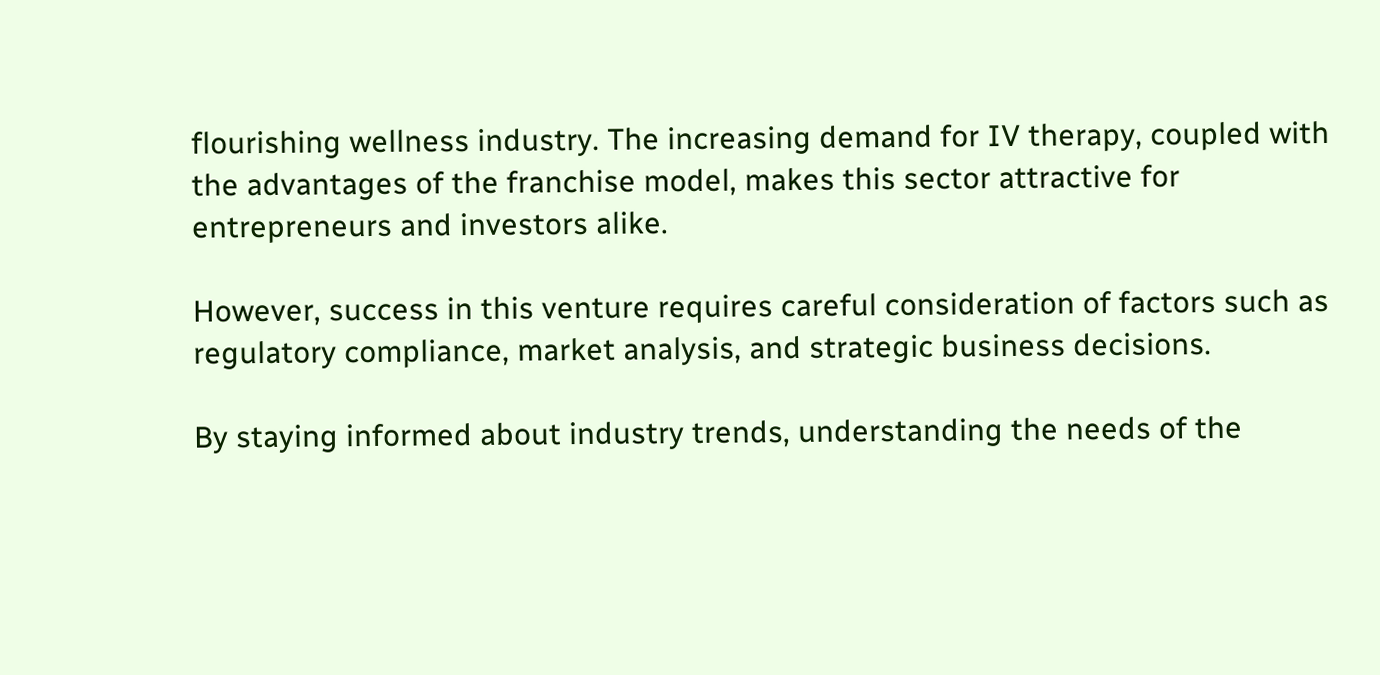flourishing wellness industry. The increasing demand for IV therapy, coupled with the advantages of the franchise model, makes this sector attractive for entrepreneurs and investors alike.

However, success in this venture requires careful consideration of factors such as regulatory compliance, market analysis, and strategic business decisions.

By staying informed about industry trends, understanding the needs of the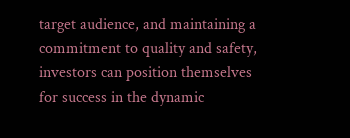target audience, and maintaining a commitment to quality and safety, investors can position themselves for success in the dynamic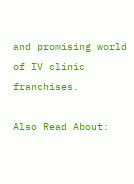and promising world of IV clinic franchises.

Also Read About: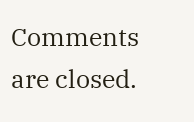Comments are closed.